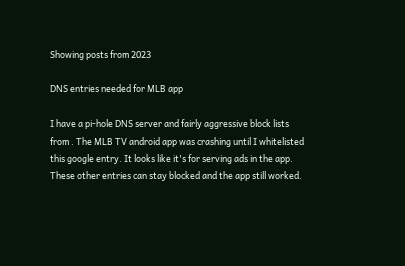Showing posts from 2023

DNS entries needed for MLB app

I have a pi-hole DNS server and fairly aggressive block lists from . The MLB TV android app was crashing until I whitelisted this google entry. It looks like it's for serving ads in the app. These other entries can stay blocked and the app still worked.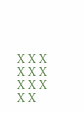X X X X X X X X X X X